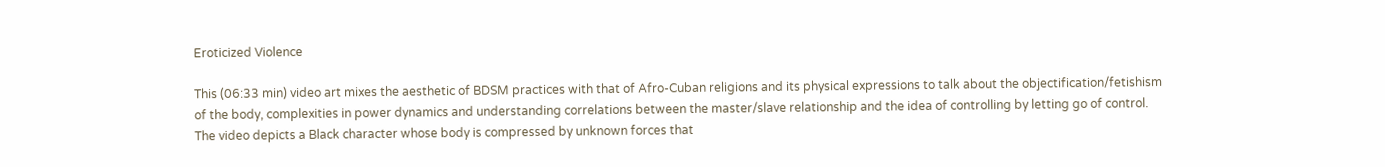Eroticized Violence

This (06:33 min) video art mixes the aesthetic of BDSM practices with that of Afro-Cuban religions and its physical expressions to talk about the objectification/fetishism of the body, complexities in power dynamics and understanding correlations between the master/slave relationship and the idea of controlling by letting go of control. The video depicts a Black character whose body is compressed by unknown forces that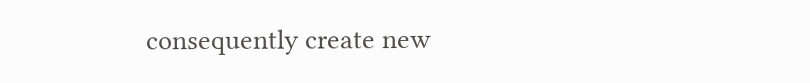consequently create new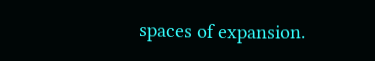spaces of expansion.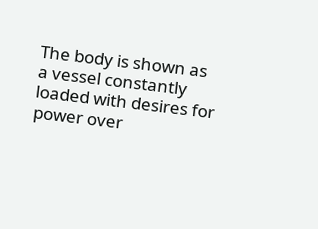The body is shown as a vessel constantly loaded with desires for power over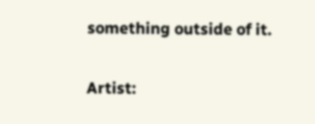something outside of it.

Artist: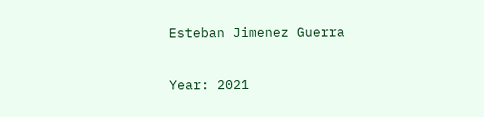Esteban Jimenez Guerra

Year: 2021